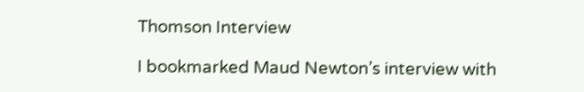Thomson Interview

I bookmarked Maud Newton’s interview with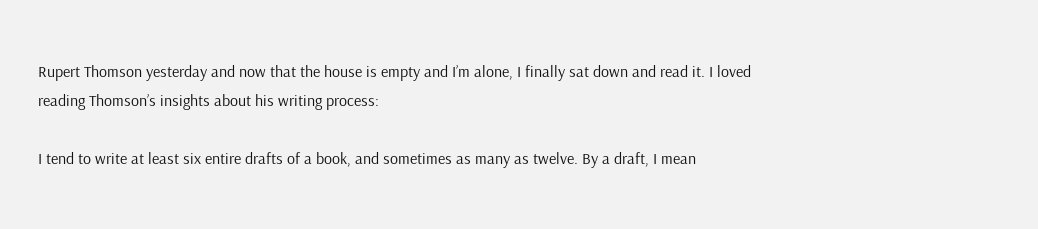Rupert Thomson yesterday and now that the house is empty and I’m alone, I finally sat down and read it. I loved reading Thomson’s insights about his writing process:

I tend to write at least six entire drafts of a book, and sometimes as many as twelve. By a draft, I mean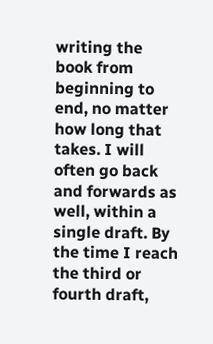writing the book from beginning to end, no matter how long that takes. I will often go back and forwards as well, within a single draft. By the time I reach the third or fourth draft,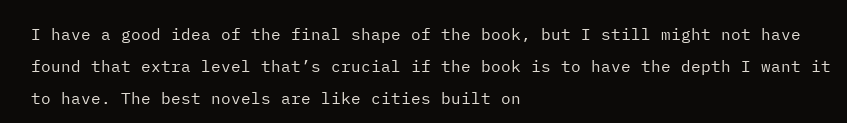I have a good idea of the final shape of the book, but I still might not have found that extra level that’s crucial if the book is to have the depth I want it to have. The best novels are like cities built on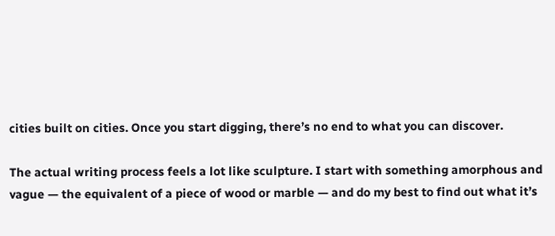cities built on cities. Once you start digging, there’s no end to what you can discover.

The actual writing process feels a lot like sculpture. I start with something amorphous and vague — the equivalent of a piece of wood or marble — and do my best to find out what it’s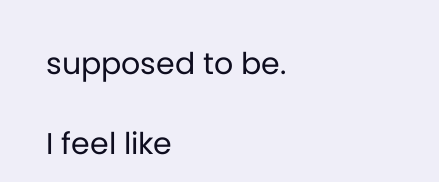supposed to be.

I feel like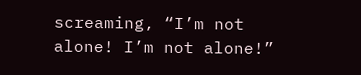screaming, “I’m not alone! I’m not alone!”